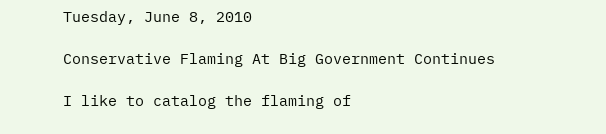Tuesday, June 8, 2010

Conservative Flaming At Big Government Continues

I like to catalog the flaming of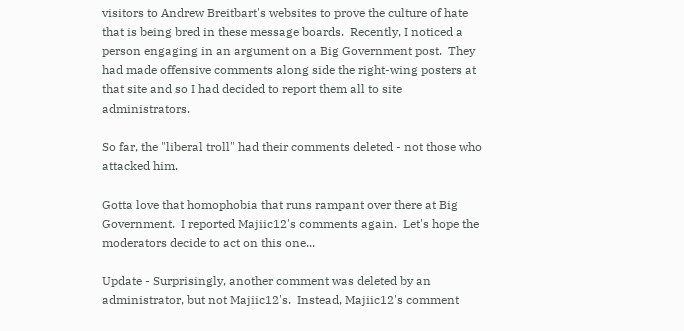visitors to Andrew Breitbart's websites to prove the culture of hate that is being bred in these message boards.  Recently, I noticed a person engaging in an argument on a Big Government post.  They had made offensive comments along side the right-wing posters at that site and so I had decided to report them all to site administrators.

So far, the "liberal troll" had their comments deleted - not those who attacked him.

Gotta love that homophobia that runs rampant over there at Big Government.  I reported Majiic12's comments again.  Let's hope the moderators decide to act on this one...

Update - Surprisingly, another comment was deleted by an administrator, but not Majiic12's.  Instead, Majiic12's comment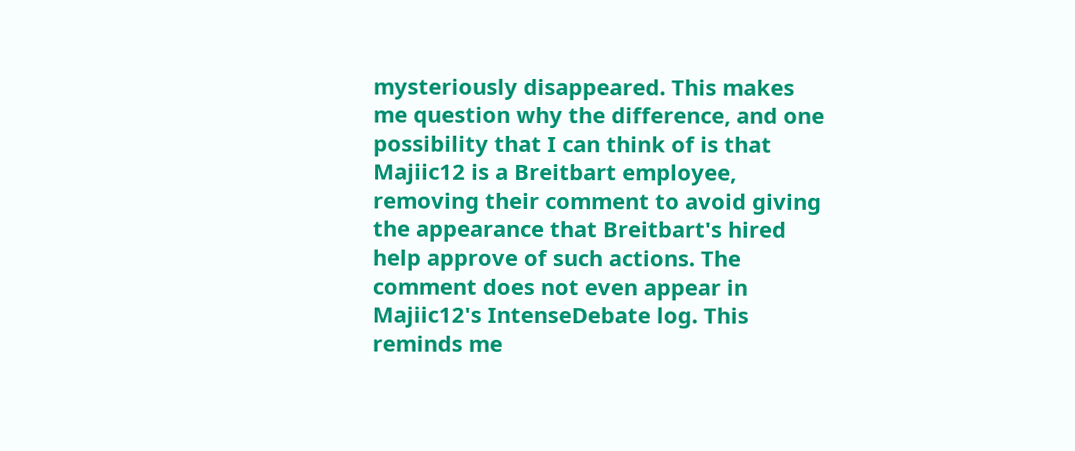mysteriously disappeared. This makes me question why the difference, and one possibility that I can think of is that Majiic12 is a Breitbart employee, removing their comment to avoid giving the appearance that Breitbart's hired help approve of such actions. The comment does not even appear in Majiic12's IntenseDebate log. This reminds me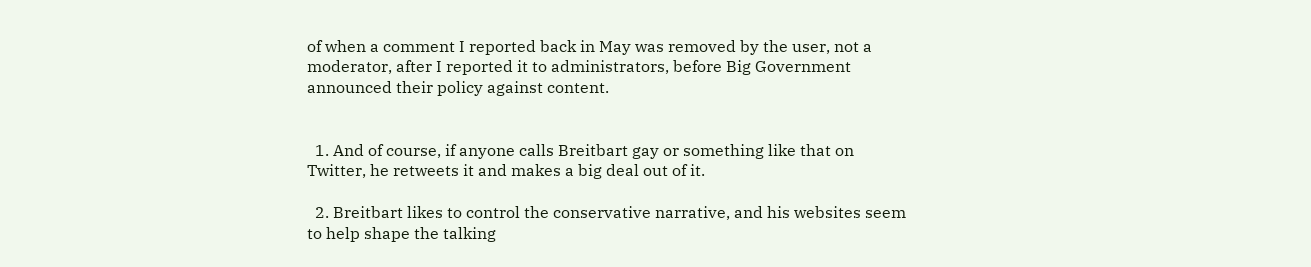of when a comment I reported back in May was removed by the user, not a moderator, after I reported it to administrators, before Big Government announced their policy against content.


  1. And of course, if anyone calls Breitbart gay or something like that on Twitter, he retweets it and makes a big deal out of it.

  2. Breitbart likes to control the conservative narrative, and his websites seem to help shape the talking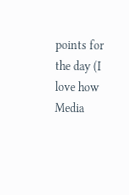points for the day (I love how Media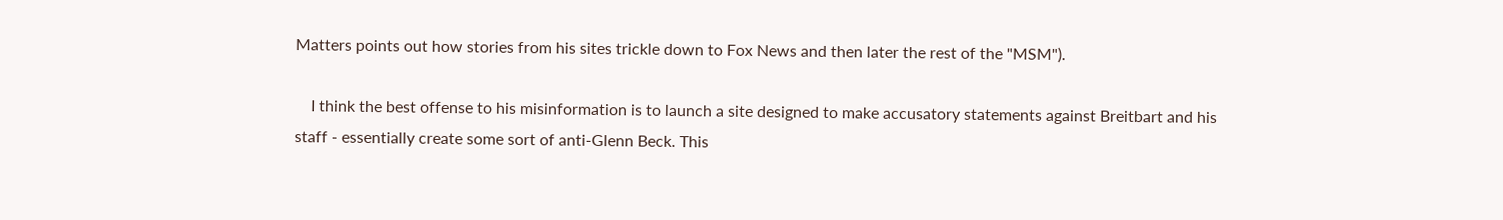Matters points out how stories from his sites trickle down to Fox News and then later the rest of the "MSM").

    I think the best offense to his misinformation is to launch a site designed to make accusatory statements against Breitbart and his staff - essentially create some sort of anti-Glenn Beck. This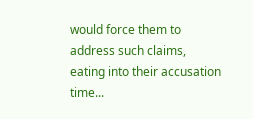would force them to address such claims, eating into their accusation time...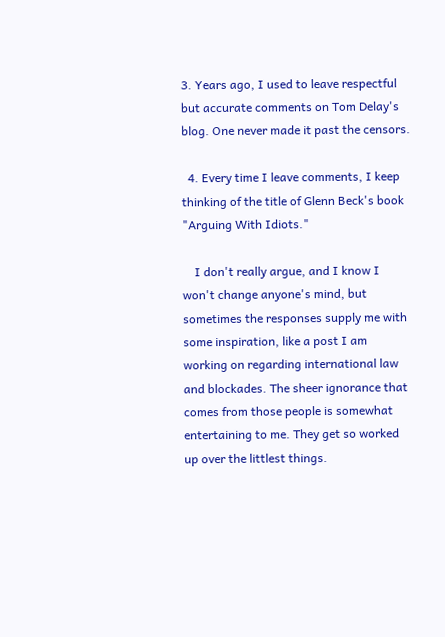3. Years ago, I used to leave respectful but accurate comments on Tom Delay's blog. One never made it past the censors.

  4. Every time I leave comments, I keep thinking of the title of Glenn Beck's book "Arguing With Idiots."

    I don't really argue, and I know I won't change anyone's mind, but sometimes the responses supply me with some inspiration, like a post I am working on regarding international law and blockades. The sheer ignorance that comes from those people is somewhat entertaining to me. They get so worked up over the littlest things.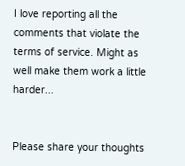I love reporting all the comments that violate the terms of service. Might as well make them work a little harder...


Please share your thoughts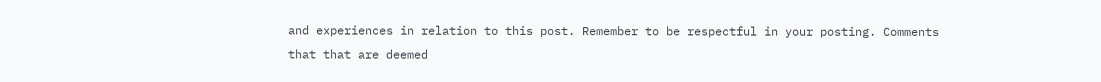and experiences in relation to this post. Remember to be respectful in your posting. Comments that that are deemed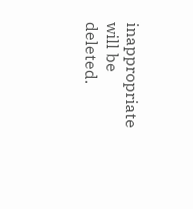inappropriate will be deleted.